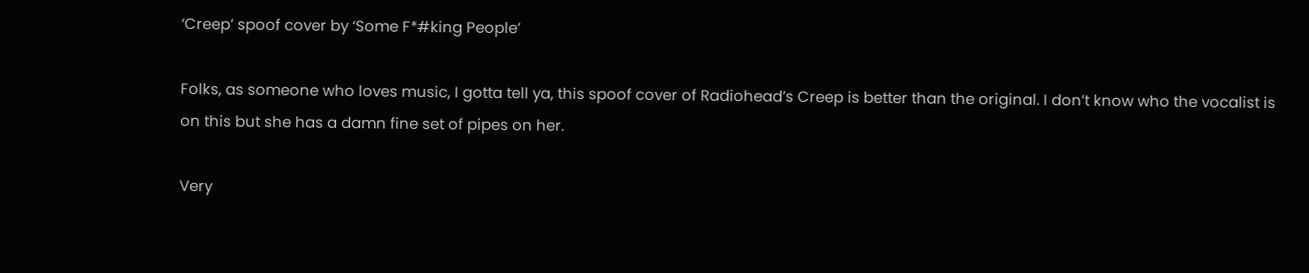‘Creep’ spoof cover by ‘Some F*#king People’

Folks, as someone who loves music, I gotta tell ya, this spoof cover of Radiohead’s Creep is better than the original. I don’t know who the vocalist is on this but she has a damn fine set of pipes on her.

Very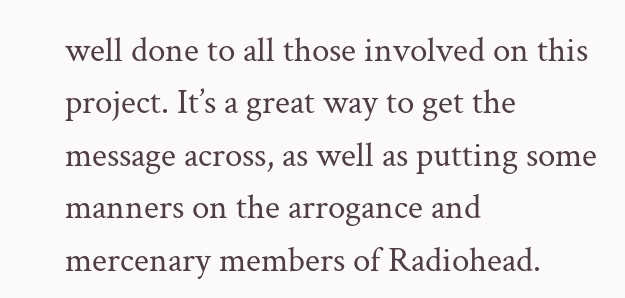well done to all those involved on this project. It’s a great way to get the message across, as well as putting some manners on the arrogance and mercenary members of Radiohead.